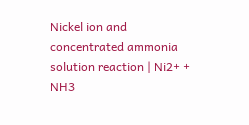Nickel ion and concentrated ammonia solution reaction | Ni2+ + NH3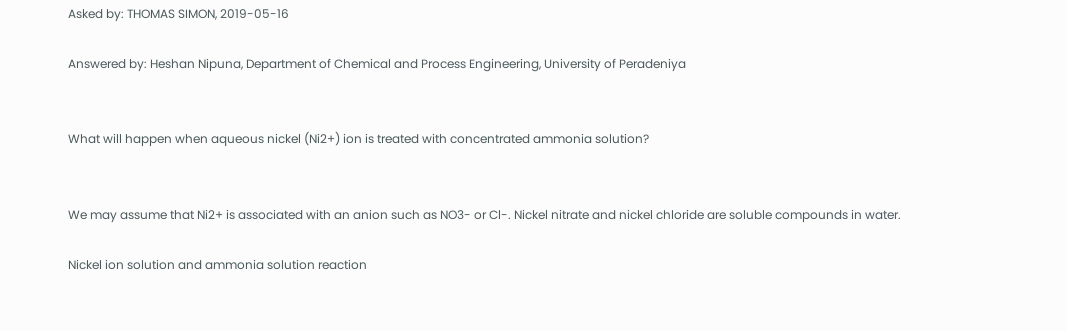Asked by: THOMAS SIMON, 2019-05-16

Answered by: Heshan Nipuna, Department of Chemical and Process Engineering, University of Peradeniya


What will happen when aqueous nickel (Ni2+) ion is treated with concentrated ammonia solution?


We may assume that Ni2+ is associated with an anion such as NO3- or Cl-. Nickel nitrate and nickel chloride are soluble compounds in water.

Nickel ion solution and ammonia solution reaction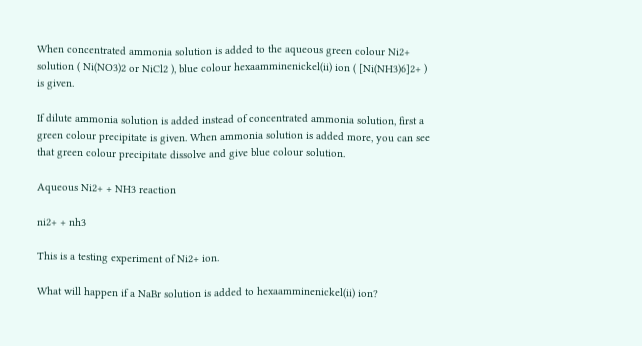When concentrated ammonia solution is added to the aqueous green colour Ni2+ solution ( Ni(NO3)2 or NiCl2 ), blue colour hexaamminenickel(ii) ion ( [Ni(NH3)6]2+ ) is given.

If dilute ammonia solution is added instead of concentrated ammonia solution, first a green colour precipitate is given. When ammonia solution is added more, you can see that green colour precipitate dissolve and give blue colour solution.

Aqueous Ni2+ + NH3 reaction

ni2+ + nh3

This is a testing experiment of Ni2+ ion.

What will happen if a NaBr solution is added to hexaamminenickel(ii) ion?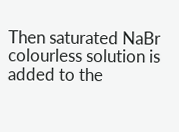Then saturated NaBr colourless solution is added to the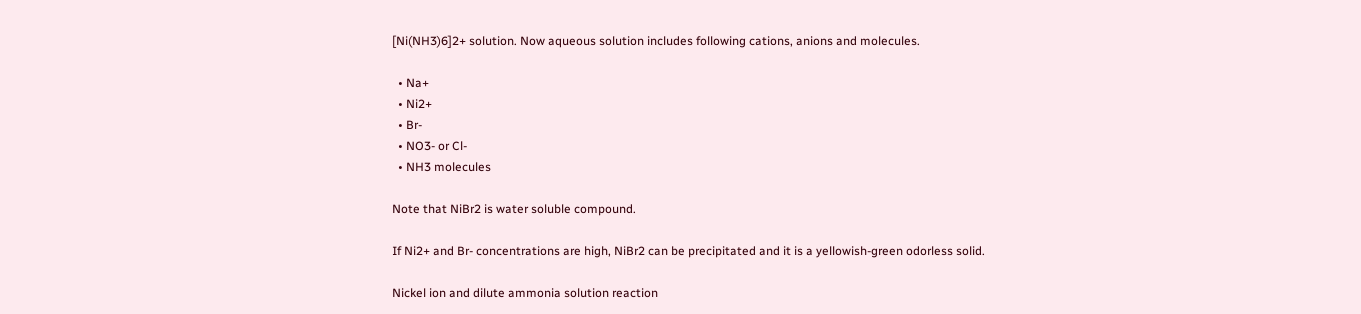[Ni(NH3)6]2+ solution. Now aqueous solution includes following cations, anions and molecules.

  • Na+
  • Ni2+
  • Br-
  • NO3- or Cl-
  • NH3 molecules

Note that NiBr2 is water soluble compound.

If Ni2+ and Br- concentrations are high, NiBr2 can be precipitated and it is a yellowish-green odorless solid.

Nickel ion and dilute ammonia solution reaction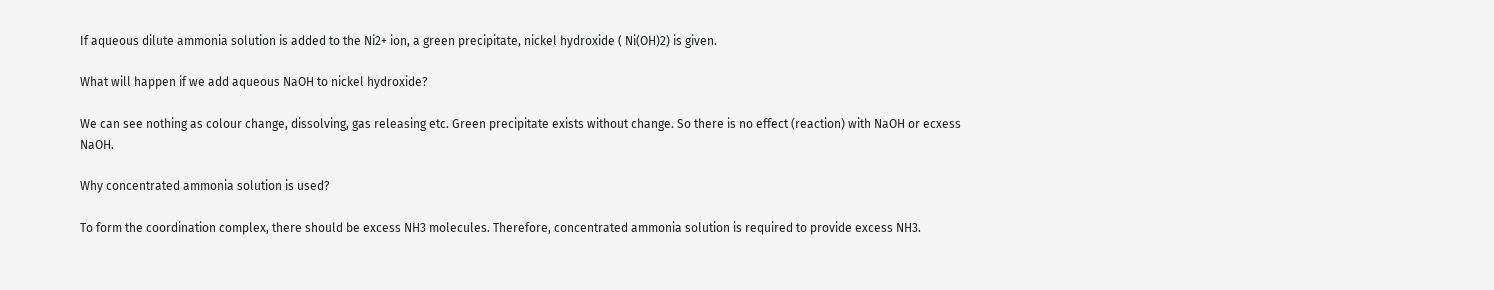If aqueous dilute ammonia solution is added to the Ni2+ ion, a green precipitate, nickel hydroxide ( Ni(OH)2) is given.

What will happen if we add aqueous NaOH to nickel hydroxide?

We can see nothing as colour change, dissolving, gas releasing etc. Green precipitate exists without change. So there is no effect (reaction) with NaOH or ecxess NaOH.

Why concentrated ammonia solution is used?

To form the coordination complex, there should be excess NH3 molecules. Therefore, concentrated ammonia solution is required to provide excess NH3.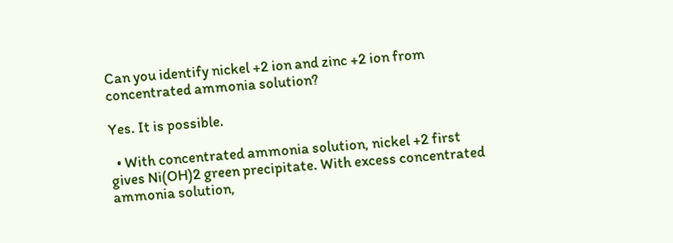Can you identify nickel +2 ion and zinc +2 ion from concentrated ammonia solution?

Yes. It is possible.

  • With concentrated ammonia solution, nickel +2 first gives Ni(OH)2 green precipitate. With excess concentrated ammonia solution,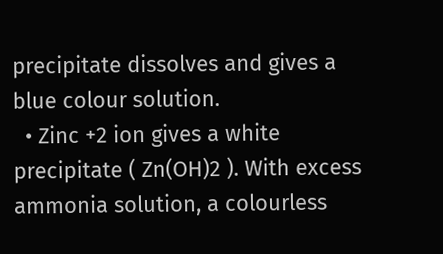precipitate dissolves and gives a blue colour solution.
  • Zinc +2 ion gives a white precipitate ( Zn(OH)2 ). With excess ammonia solution, a colourless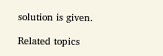solution is given.

Related topics